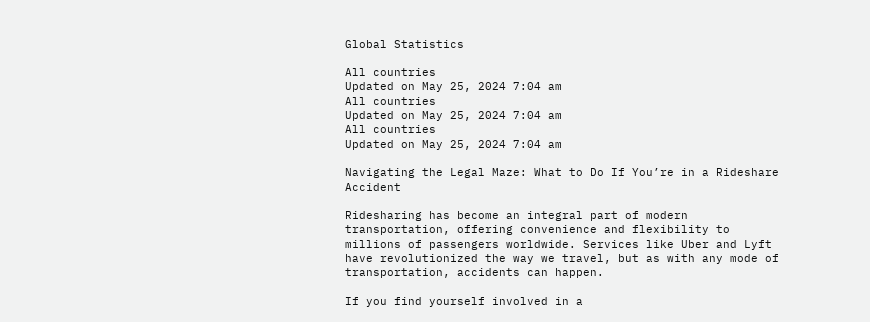Global Statistics

All countries
Updated on May 25, 2024 7:04 am
All countries
Updated on May 25, 2024 7:04 am
All countries
Updated on May 25, 2024 7:04 am

Navigating the Legal Maze: What to Do If You’re in a Rideshare Accident

Ridesharing has become an integral part of modern transportation, offering convenience and flexibility to millions of passengers worldwide. Services like Uber and Lyft have revolutionized the way we travel, but as with any mode of transportation, accidents can happen.

If you find yourself involved in a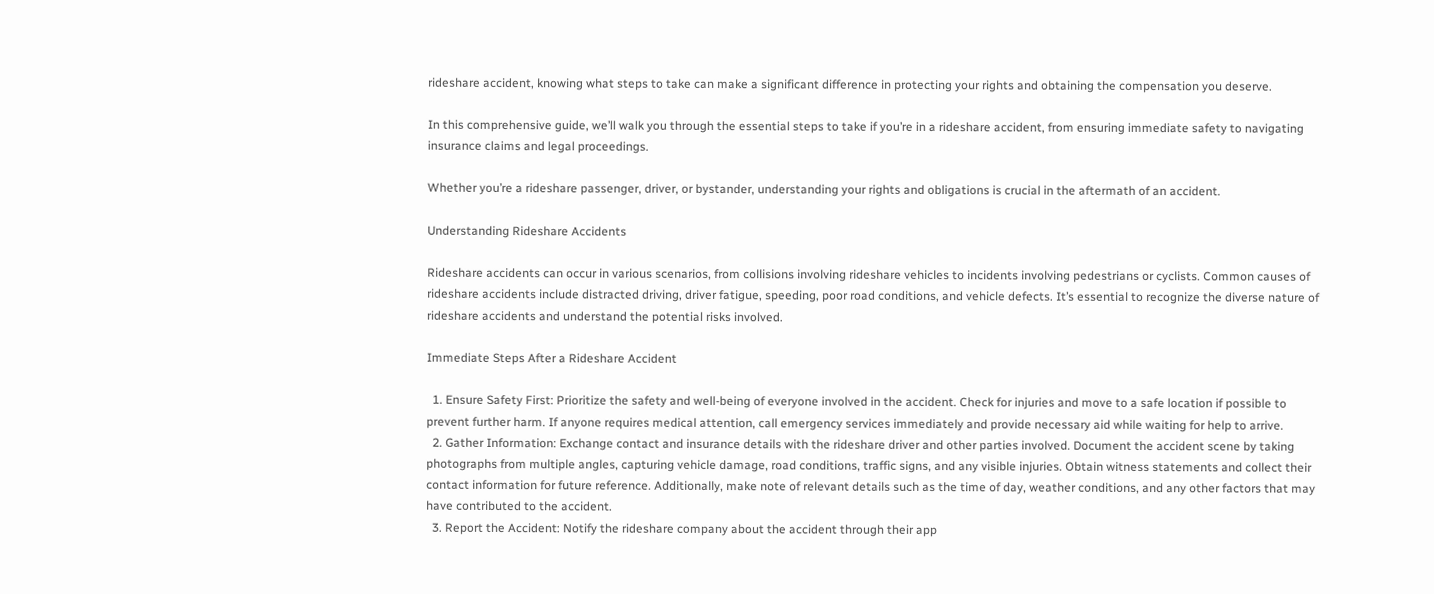rideshare accident, knowing what steps to take can make a significant difference in protecting your rights and obtaining the compensation you deserve.

In this comprehensive guide, we’ll walk you through the essential steps to take if you’re in a rideshare accident, from ensuring immediate safety to navigating insurance claims and legal proceedings.

Whether you’re a rideshare passenger, driver, or bystander, understanding your rights and obligations is crucial in the aftermath of an accident.

Understanding Rideshare Accidents

Rideshare accidents can occur in various scenarios, from collisions involving rideshare vehicles to incidents involving pedestrians or cyclists. Common causes of rideshare accidents include distracted driving, driver fatigue, speeding, poor road conditions, and vehicle defects. It’s essential to recognize the diverse nature of rideshare accidents and understand the potential risks involved.

Immediate Steps After a Rideshare Accident

  1. Ensure Safety First: Prioritize the safety and well-being of everyone involved in the accident. Check for injuries and move to a safe location if possible to prevent further harm. If anyone requires medical attention, call emergency services immediately and provide necessary aid while waiting for help to arrive.
  2. Gather Information: Exchange contact and insurance details with the rideshare driver and other parties involved. Document the accident scene by taking photographs from multiple angles, capturing vehicle damage, road conditions, traffic signs, and any visible injuries. Obtain witness statements and collect their contact information for future reference. Additionally, make note of relevant details such as the time of day, weather conditions, and any other factors that may have contributed to the accident.
  3. Report the Accident: Notify the rideshare company about the accident through their app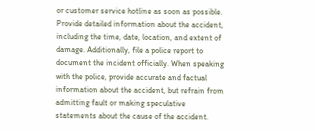or customer service hotline as soon as possible. Provide detailed information about the accident, including the time, date, location, and extent of damage. Additionally, file a police report to document the incident officially. When speaking with the police, provide accurate and factual information about the accident, but refrain from admitting fault or making speculative statements about the cause of the accident.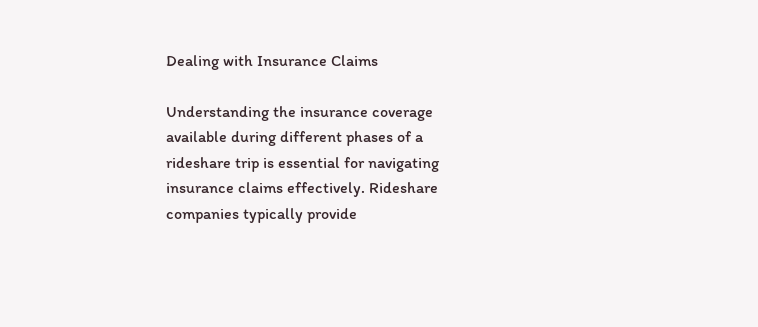Dealing with Insurance Claims

Understanding the insurance coverage available during different phases of a rideshare trip is essential for navigating insurance claims effectively. Rideshare companies typically provide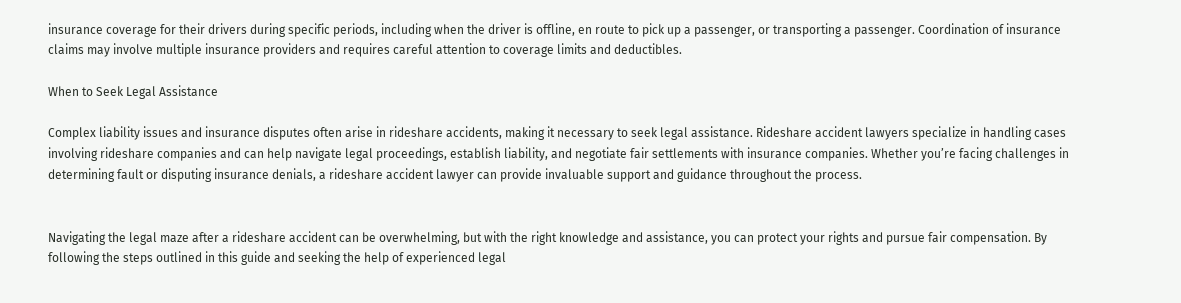insurance coverage for their drivers during specific periods, including when the driver is offline, en route to pick up a passenger, or transporting a passenger. Coordination of insurance claims may involve multiple insurance providers and requires careful attention to coverage limits and deductibles.

When to Seek Legal Assistance

Complex liability issues and insurance disputes often arise in rideshare accidents, making it necessary to seek legal assistance. Rideshare accident lawyers specialize in handling cases involving rideshare companies and can help navigate legal proceedings, establish liability, and negotiate fair settlements with insurance companies. Whether you’re facing challenges in determining fault or disputing insurance denials, a rideshare accident lawyer can provide invaluable support and guidance throughout the process.


Navigating the legal maze after a rideshare accident can be overwhelming, but with the right knowledge and assistance, you can protect your rights and pursue fair compensation. By following the steps outlined in this guide and seeking the help of experienced legal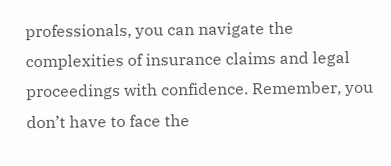professionals, you can navigate the complexities of insurance claims and legal proceedings with confidence. Remember, you don’t have to face the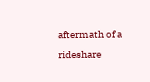aftermath of a rideshare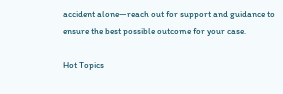accident alone—reach out for support and guidance to ensure the best possible outcome for your case.

Hot Topics